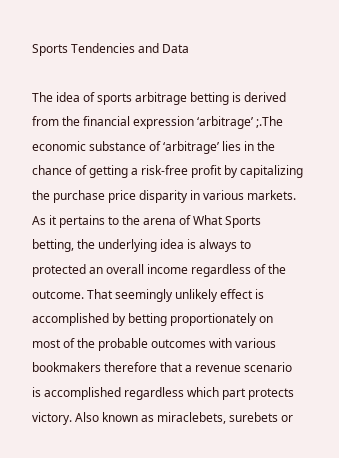Sports Tendencies and Data

The idea of sports arbitrage betting is derived from the financial expression ‘arbitrage’ ;.The economic substance of ‘arbitrage’ lies in the chance of getting a risk-free profit by capitalizing the purchase price disparity in various markets. As it pertains to the arena of What Sports betting, the underlying idea is always to protected an overall income regardless of the outcome. That seemingly unlikely effect is accomplished by betting proportionately on most of the probable outcomes with various bookmakers therefore that a revenue scenario is accomplished regardless which part protects victory. Also known as miraclebets, surebets or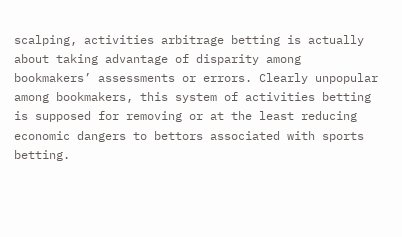scalping, activities arbitrage betting is actually about taking advantage of disparity among bookmakers’ assessments or errors. Clearly unpopular among bookmakers, this system of activities betting is supposed for removing or at the least reducing economic dangers to bettors associated with sports betting.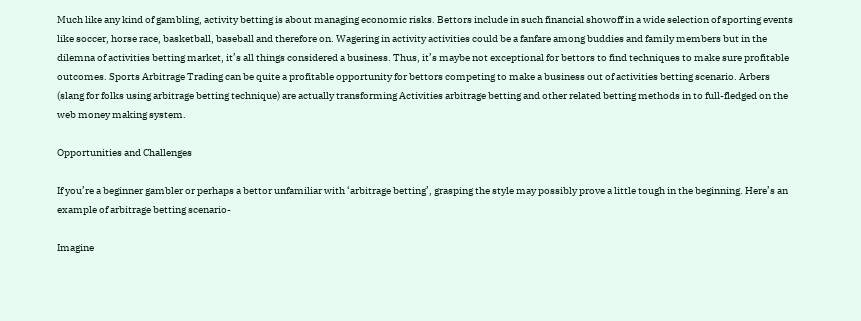Much like any kind of gambling, activity betting is about managing economic risks. Bettors include in such financial showoff in a wide selection of sporting events like soccer, horse race, basketball, baseball and therefore on. Wagering in activity activities could be a fanfare among buddies and family members but in the dilemna of activities betting market, it’s all things considered a business. Thus, it’s maybe not exceptional for bettors to find techniques to make sure profitable outcomes. Sports Arbitrage Trading can be quite a profitable opportunity for bettors competing to make a business out of activities betting scenario. Arbers (slang for folks using arbitrage betting technique) are actually transforming Activities arbitrage betting and other related betting methods in to full-fledged on the web money making system.

Opportunities and Challenges

If you’re a beginner gambler or perhaps a bettor unfamiliar with ‘arbitrage betting’, grasping the style may possibly prove a little tough in the beginning. Here’s an example of arbitrage betting scenario-

Imagine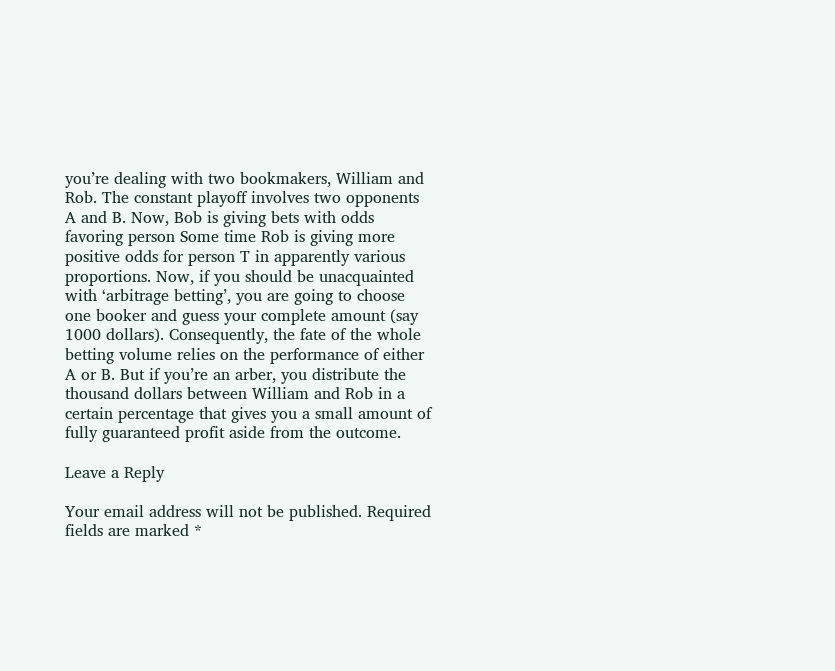you’re dealing with two bookmakers, William and Rob. The constant playoff involves two opponents A and B. Now, Bob is giving bets with odds favoring person Some time Rob is giving more positive odds for person T in apparently various proportions. Now, if you should be unacquainted with ‘arbitrage betting’, you are going to choose one booker and guess your complete amount (say 1000 dollars). Consequently, the fate of the whole betting volume relies on the performance of either A or B. But if you’re an arber, you distribute the thousand dollars between William and Rob in a certain percentage that gives you a small amount of fully guaranteed profit aside from the outcome.

Leave a Reply

Your email address will not be published. Required fields are marked *